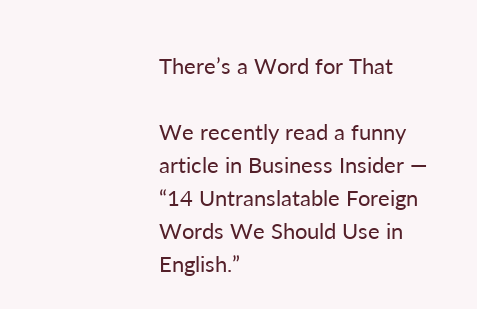There’s a Word for That

We recently read a funny article in Business Insider —  “14 Untranslatable Foreign Words We Should Use in English.”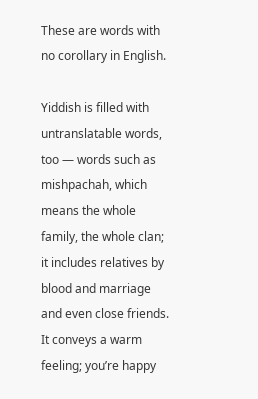These are words with no corollary in English.

Yiddish is filled with untranslatable words, too — words such as mishpachah, which means the whole family, the whole clan; it includes relatives by blood and marriage and even close friends. It conveys a warm feeling; you’re happy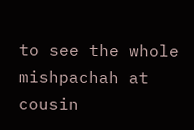to see the whole mishpachah at cousin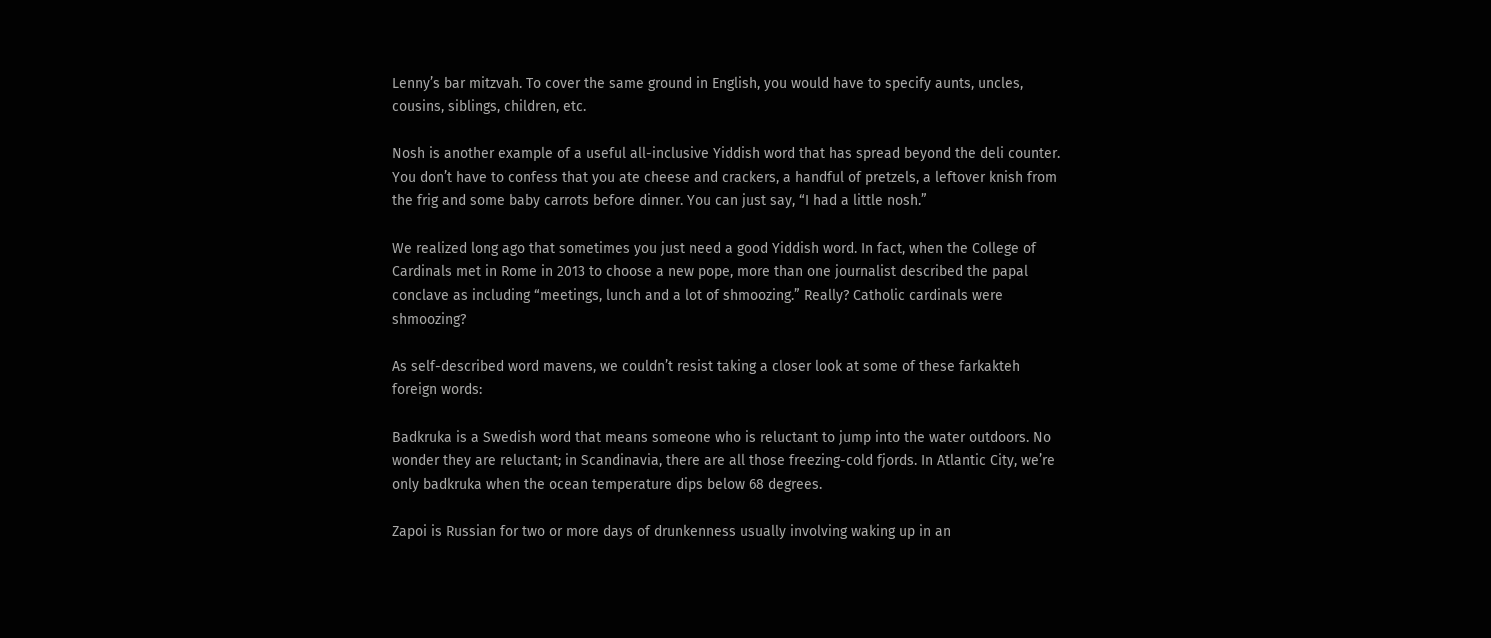Lenny’s bar mitzvah. To cover the same ground in English, you would have to specify aunts, uncles, cousins, siblings, children, etc.

Nosh is another example of a useful all-inclusive Yiddish word that has spread beyond the deli counter. You don’t have to confess that you ate cheese and crackers, a handful of pretzels, a leftover knish from the frig and some baby carrots before dinner. You can just say, “I had a little nosh.”

We realized long ago that sometimes you just need a good Yiddish word. In fact, when the College of Cardinals met in Rome in 2013 to choose a new pope, more than one journalist described the papal conclave as including “meetings, lunch and a lot of shmoozing.” Really? Catholic cardinals were shmoozing?

As self-described word mavens, we couldn’t resist taking a closer look at some of these farkakteh foreign words:

Badkruka is a Swedish word that means someone who is reluctant to jump into the water outdoors. No wonder they are reluctant; in Scandinavia, there are all those freezing-cold fjords. In Atlantic City, we’re only badkruka when the ocean temperature dips below 68 degrees.

Zapoi is Russian for two or more days of drunkenness usually involving waking up in an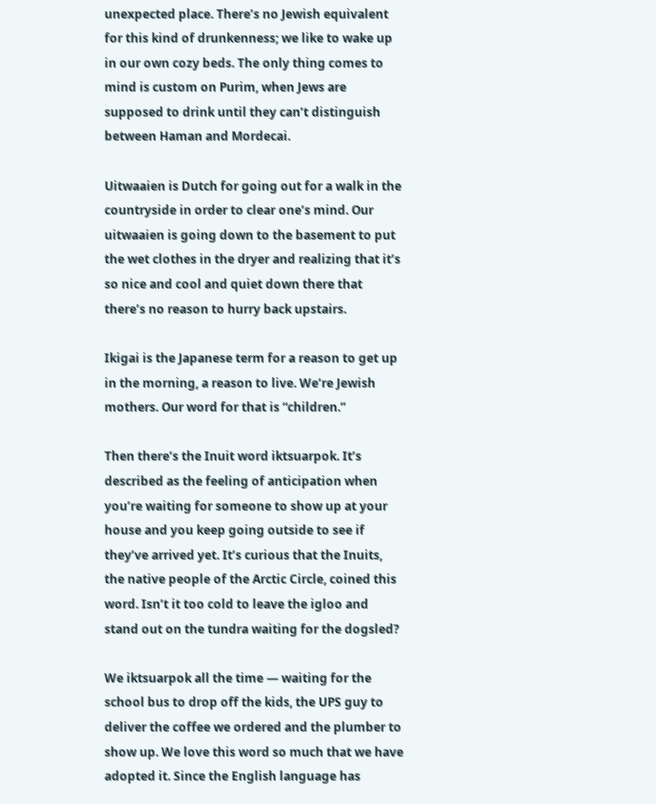unexpected place. There’s no Jewish equivalent for this kind of drunkenness; we like to wake up in our own cozy beds. The only thing comes to mind is custom on Purim, when Jews are supposed to drink until they can’t distinguish between Haman and Mordecai.

Uitwaaien is Dutch for going out for a walk in the countryside in order to clear one’s mind. Our uitwaaien is going down to the basement to put the wet clothes in the dryer and realizing that it’s so nice and cool and quiet down there that there’s no reason to hurry back upstairs.

Ikigai is the Japanese term for a reason to get up in the morning, a reason to live. We’re Jewish mothers. Our word for that is “children.”

Then there’s the Inuit word iktsuarpok. It’s described as the feeling of anticipation when you’re waiting for someone to show up at your house and you keep going outside to see if they’ve arrived yet. It’s curious that the Inuits, the native people of the Arctic Circle, coined this word. Isn’t it too cold to leave the igloo and stand out on the tundra waiting for the dogsled?

We iktsuarpok all the time — waiting for the school bus to drop off the kids, the UPS guy to deliver the coffee we ordered and the plumber to show up. We love this word so much that we have adopted it. Since the English language has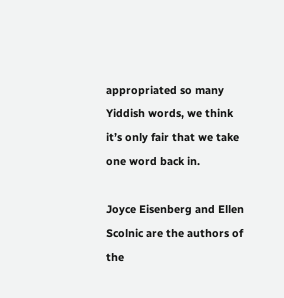appropriated so many Yiddish words, we think it’s only fair that we take one word back in.

Joyce Eisenberg and Ellen Scolnic are the authors of the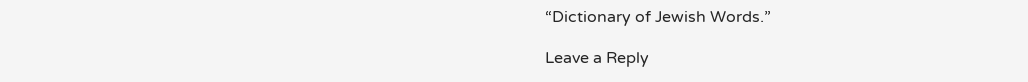“Dictionary of Jewish Words.”

Leave a Reply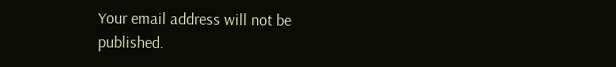Your email address will not be published.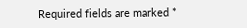Required fields are marked *